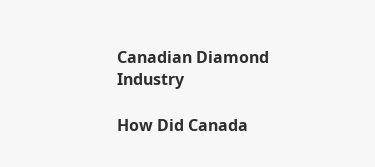Canadian Diamond Industry

How Did Canada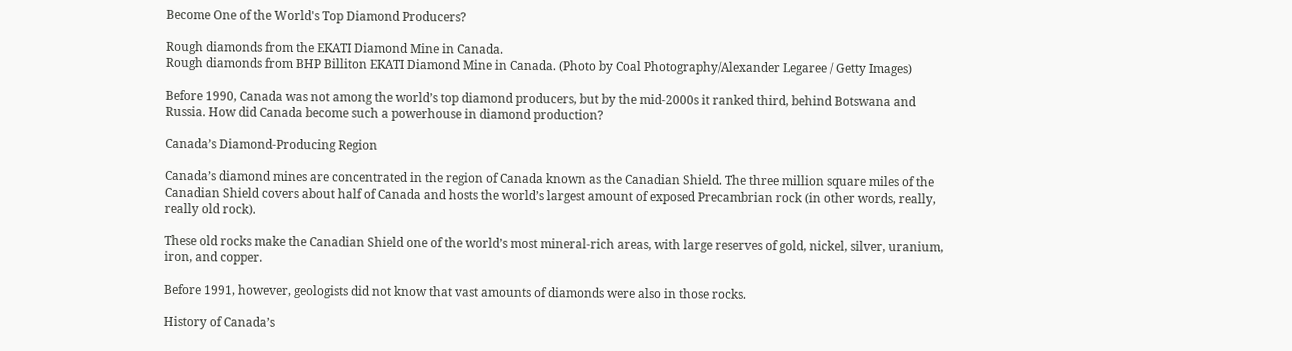Become One of the World's Top Diamond Producers?

Rough diamonds from the EKATI Diamond Mine in Canada.
Rough diamonds from BHP Billiton EKATI Diamond Mine in Canada. (Photo by Coal Photography/Alexander Legaree / Getty Images)

Before 1990, Canada was not among the world’s top diamond producers, but by the mid-2000s it ranked third, behind Botswana and Russia. How did Canada become such a powerhouse in diamond production?

Canada’s Diamond-Producing Region

Canada’s diamond mines are concentrated in the region of Canada known as the Canadian Shield. The three million square miles of the Canadian Shield covers about half of Canada and hosts the world’s largest amount of exposed Precambrian rock (in other words, really, really old rock).

These old rocks make the Canadian Shield one of the world’s most mineral-rich areas, with large reserves of gold, nickel, silver, uranium, iron, and copper.

Before 1991, however, geologists did not know that vast amounts of diamonds were also in those rocks.

History of Canada’s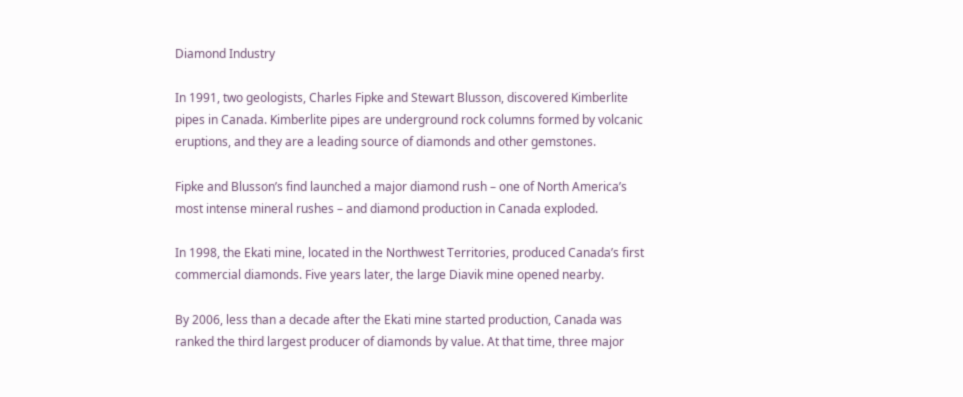Diamond Industry

In 1991, two geologists, Charles Fipke and Stewart Blusson, discovered Kimberlite pipes in Canada. Kimberlite pipes are underground rock columns formed by volcanic eruptions, and they are a leading source of diamonds and other gemstones.

Fipke and Blusson’s find launched a major diamond rush – one of North America’s most intense mineral rushes – and diamond production in Canada exploded.

In 1998, the Ekati mine, located in the Northwest Territories, produced Canada’s first commercial diamonds. Five years later, the large Diavik mine opened nearby.

By 2006, less than a decade after the Ekati mine started production, Canada was ranked the third largest producer of diamonds by value. At that time, three major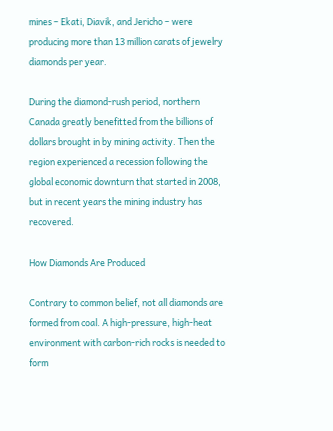mines – Ekati, Diavik, and Jericho – were producing more than 13 million carats of jewelry diamonds per year.

During the diamond-rush period, northern Canada greatly benefitted from the billions of dollars brought in by mining activity. Then the region experienced a recession following the global economic downturn that started in 2008, but in recent years the mining industry has recovered.

How Diamonds Are Produced

Contrary to common belief, not all diamonds are formed from coal. A high-pressure, high-heat environment with carbon-rich rocks is needed to form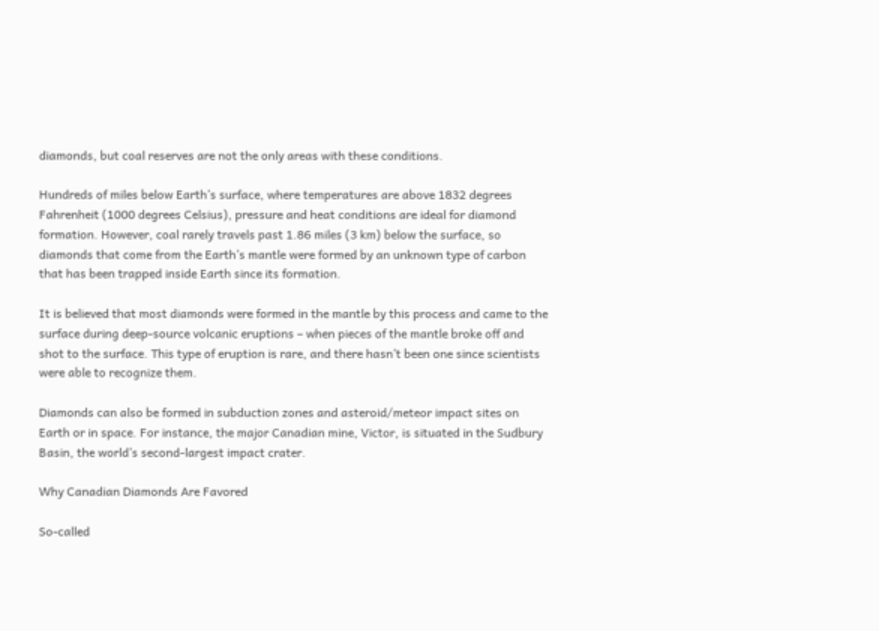diamonds, but coal reserves are not the only areas with these conditions.

Hundreds of miles below Earth’s surface, where temperatures are above 1832 degrees Fahrenheit (1000 degrees Celsius), pressure and heat conditions are ideal for diamond formation. However, coal rarely travels past 1.86 miles (3 km) below the surface, so diamonds that come from the Earth’s mantle were formed by an unknown type of carbon that has been trapped inside Earth since its formation.

It is believed that most diamonds were formed in the mantle by this process and came to the surface during deep-source volcanic eruptions – when pieces of the mantle broke off and shot to the surface. This type of eruption is rare, and there hasn’t been one since scientists were able to recognize them.

Diamonds can also be formed in subduction zones and asteroid/meteor impact sites on Earth or in space. For instance, the major Canadian mine, Victor, is situated in the Sudbury Basin, the world’s second-largest impact crater.

Why Canadian Diamonds Are Favored

So-called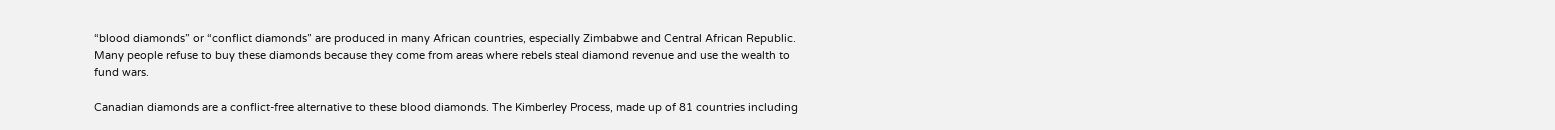“blood diamonds” or “conflict diamonds” are produced in many African countries, especially Zimbabwe and Central African Republic. Many people refuse to buy these diamonds because they come from areas where rebels steal diamond revenue and use the wealth to fund wars.

Canadian diamonds are a conflict-free alternative to these blood diamonds. The Kimberley Process, made up of 81 countries including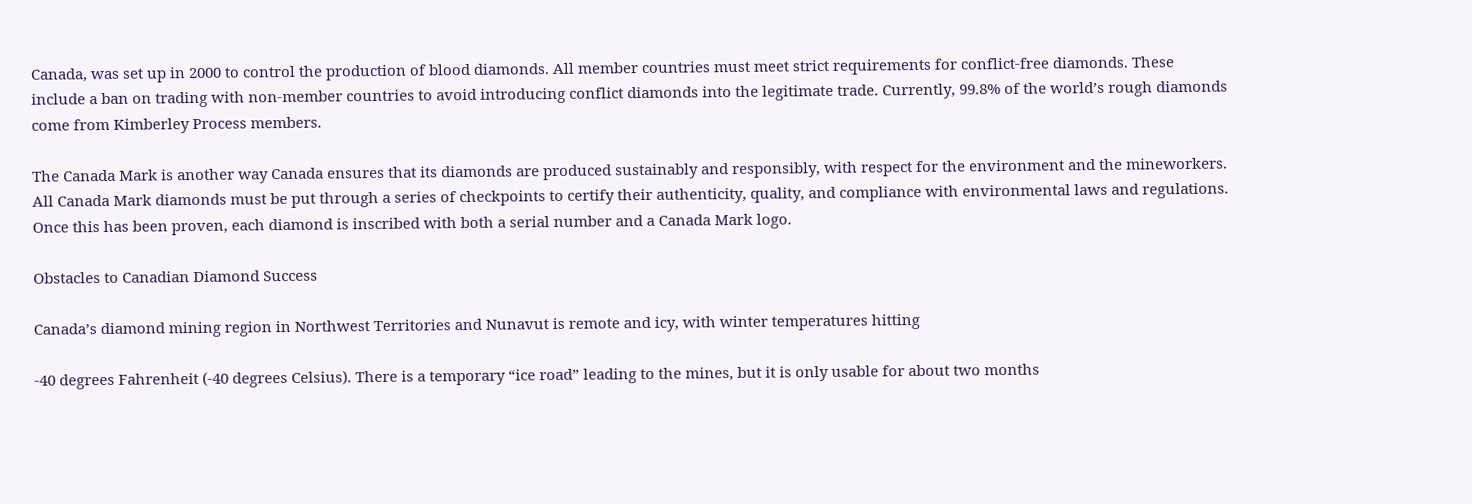Canada, was set up in 2000 to control the production of blood diamonds. All member countries must meet strict requirements for conflict-free diamonds. These include a ban on trading with non-member countries to avoid introducing conflict diamonds into the legitimate trade. Currently, 99.8% of the world’s rough diamonds come from Kimberley Process members.

The Canada Mark is another way Canada ensures that its diamonds are produced sustainably and responsibly, with respect for the environment and the mineworkers. All Canada Mark diamonds must be put through a series of checkpoints to certify their authenticity, quality, and compliance with environmental laws and regulations. Once this has been proven, each diamond is inscribed with both a serial number and a Canada Mark logo.

Obstacles to Canadian Diamond Success

Canada’s diamond mining region in Northwest Territories and Nunavut is remote and icy, with winter temperatures hitting

-40 degrees Fahrenheit (-40 degrees Celsius). There is a temporary “ice road” leading to the mines, but it is only usable for about two months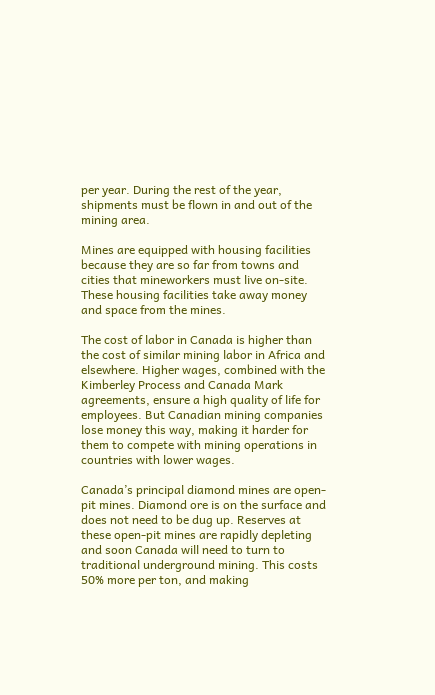per year. During the rest of the year, shipments must be flown in and out of the mining area.

Mines are equipped with housing facilities because they are so far from towns and cities that mineworkers must live on-site. These housing facilities take away money and space from the mines.

The cost of labor in Canada is higher than the cost of similar mining labor in Africa and elsewhere. Higher wages, combined with the Kimberley Process and Canada Mark agreements, ensure a high quality of life for employees. But Canadian mining companies lose money this way, making it harder for them to compete with mining operations in countries with lower wages.

Canada’s principal diamond mines are open-pit mines. Diamond ore is on the surface and does not need to be dug up. Reserves at these open-pit mines are rapidly depleting and soon Canada will need to turn to traditional underground mining. This costs 50% more per ton, and making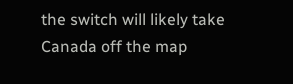the switch will likely take Canada off the map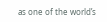as one of the world’s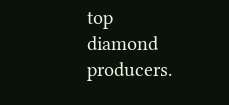top diamond producers.